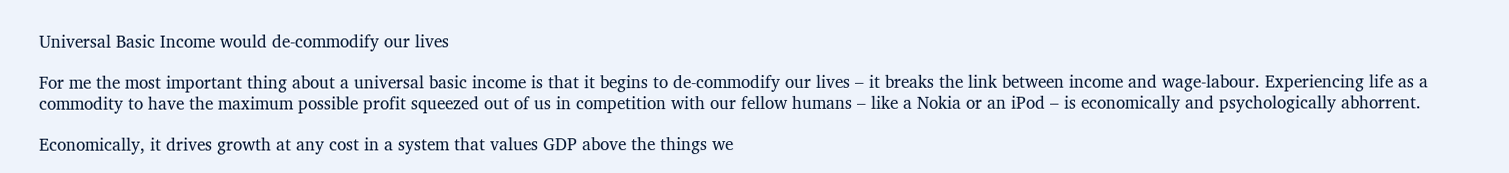Universal Basic Income would de-commodify our lives

For me the most important thing about a universal basic income is that it begins to de-commodify our lives – it breaks the link between income and wage-labour. Experiencing life as a commodity to have the maximum possible profit squeezed out of us in competition with our fellow humans – like a Nokia or an iPod – is economically and psychologically abhorrent.

Economically, it drives growth at any cost in a system that values GDP above the things we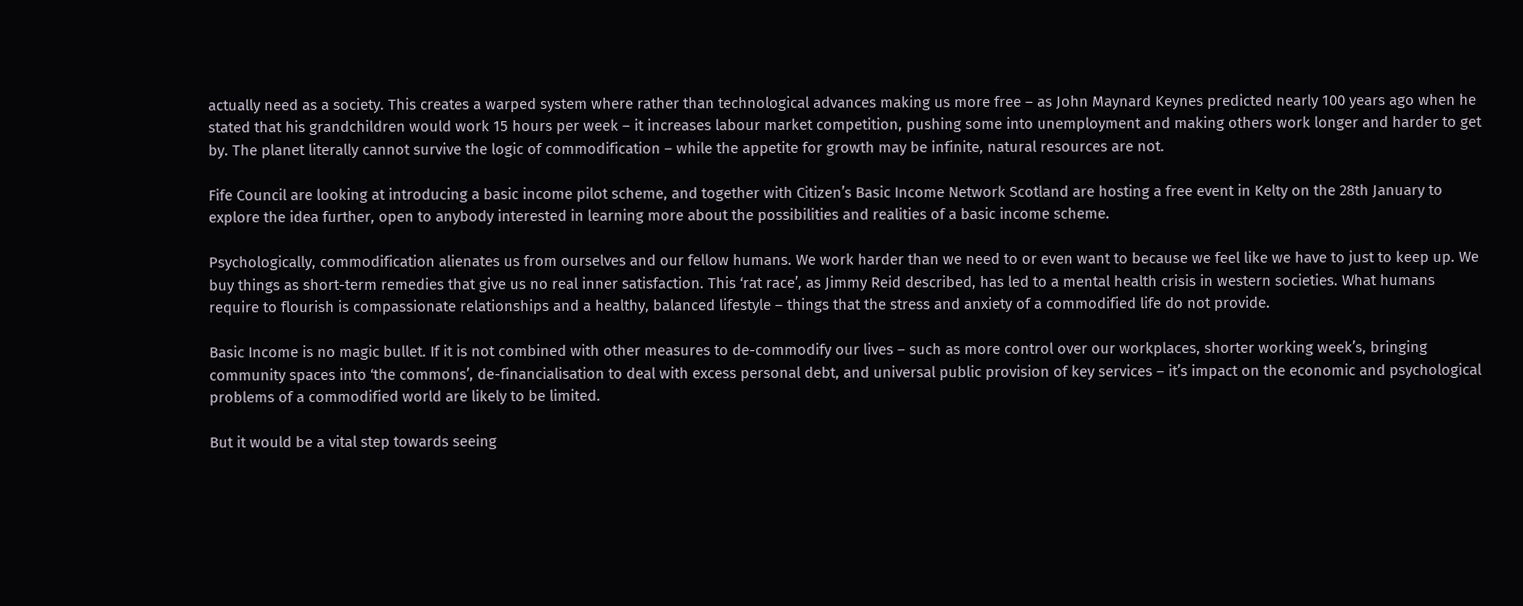actually need as a society. This creates a warped system where rather than technological advances making us more free – as John Maynard Keynes predicted nearly 100 years ago when he stated that his grandchildren would work 15 hours per week – it increases labour market competition, pushing some into unemployment and making others work longer and harder to get by. The planet literally cannot survive the logic of commodification – while the appetite for growth may be infinite, natural resources are not.

Fife Council are looking at introducing a basic income pilot scheme, and together with Citizen’s Basic Income Network Scotland are hosting a free event in Kelty on the 28th January to explore the idea further, open to anybody interested in learning more about the possibilities and realities of a basic income scheme.

Psychologically, commodification alienates us from ourselves and our fellow humans. We work harder than we need to or even want to because we feel like we have to just to keep up. We buy things as short-term remedies that give us no real inner satisfaction. This ‘rat race’, as Jimmy Reid described, has led to a mental health crisis in western societies. What humans require to flourish is compassionate relationships and a healthy, balanced lifestyle – things that the stress and anxiety of a commodified life do not provide.

Basic Income is no magic bullet. If it is not combined with other measures to de-commodify our lives – such as more control over our workplaces, shorter working week’s, bringing community spaces into ‘the commons’, de-financialisation to deal with excess personal debt, and universal public provision of key services – it’s impact on the economic and psychological problems of a commodified world are likely to be limited.

But it would be a vital step towards seeing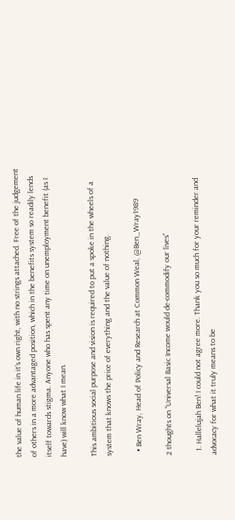the value of human life in it’s own right, with no strings attached. Free of the judgement of others in a more advantaged position, which in the benefits system so readily lends itself towards stigma. Anyone who has spent any time on unemployment benefit (as I have) will know what I mean.

This ambitious social purpose and vision is required to put a spoke in the wheels of a system that knows the price of everything and the value of nothing.

  • Ben Wray, Head of Policy and Research at Common Weal, @Ben_Wray1989

2 thoughts on “Universal Basic Income would de-commodify our lives”

  1. Hallelujah Ben! I could not agree more. Thank you so much for your reminder and advocacy for what it truly means to be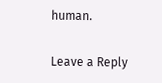human.

Leave a Reply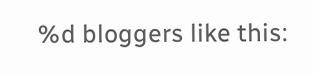%d bloggers like this: